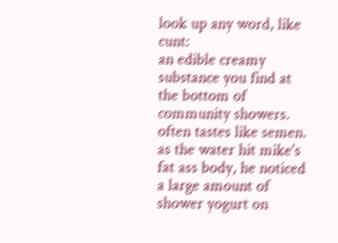look up any word, like cunt:
an edible creamy substance you find at the bottom of community showers. often tastes like semen.
as the water hit mike's fat ass body, he noticed a large amount of shower yogurt on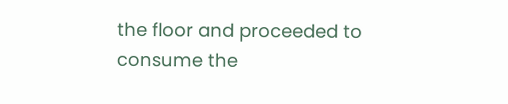the floor and proceeded to consume the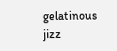gelatinous jizz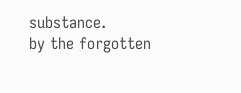substance.
by the forgotten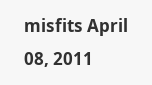misfits April 08, 2011